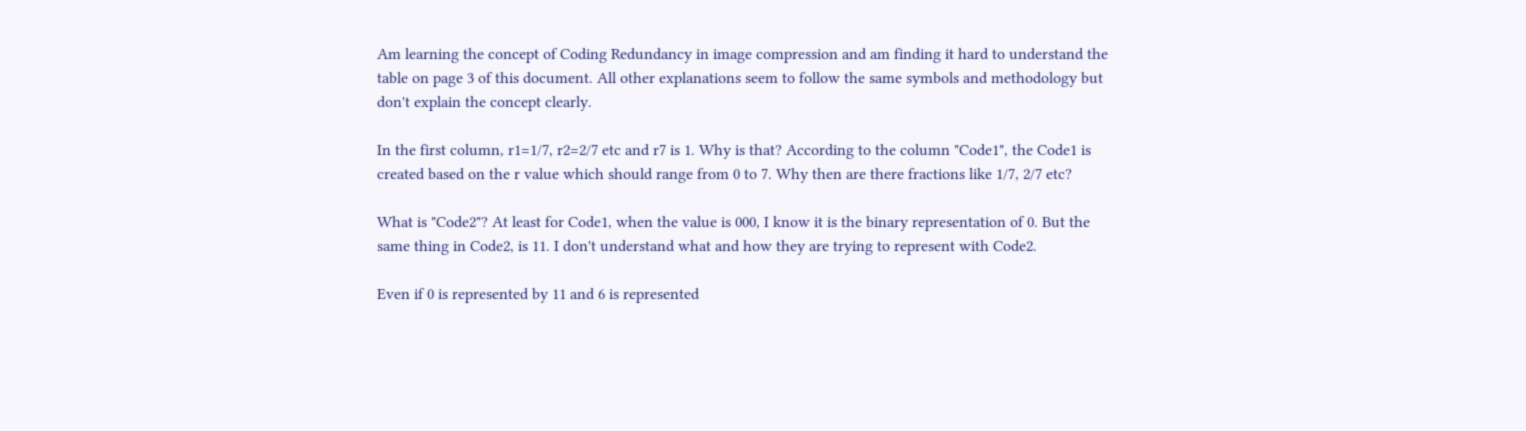Am learning the concept of Coding Redundancy in image compression and am finding it hard to understand the table on page 3 of this document. All other explanations seem to follow the same symbols and methodology but don't explain the concept clearly.

In the first column, r1=1/7, r2=2/7 etc and r7 is 1. Why is that? According to the column "Code1", the Code1 is created based on the r value which should range from 0 to 7. Why then are there fractions like 1/7, 2/7 etc?

What is "Code2"? At least for Code1, when the value is 000, I know it is the binary representation of 0. But the same thing in Code2, is 11. I don't understand what and how they are trying to represent with Code2.

Even if 0 is represented by 11 and 6 is represented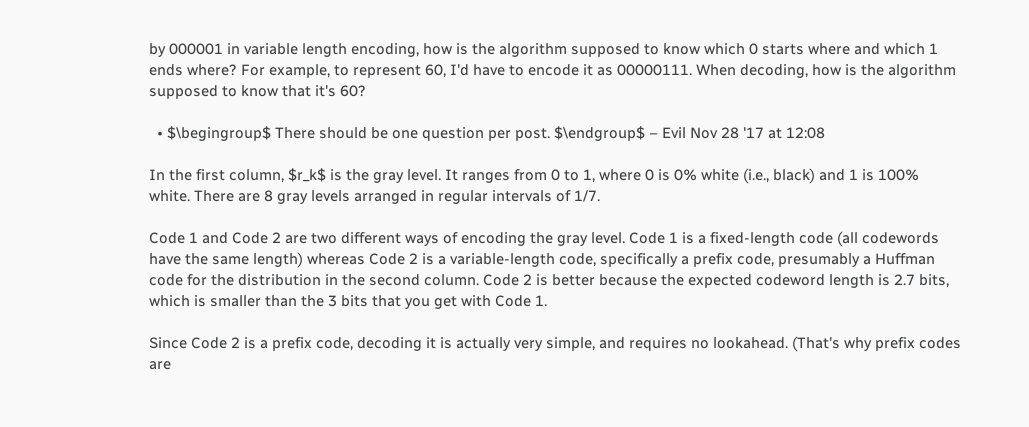by 000001 in variable length encoding, how is the algorithm supposed to know which 0 starts where and which 1 ends where? For example, to represent 60, I'd have to encode it as 00000111. When decoding, how is the algorithm supposed to know that it's 60?

  • $\begingroup$ There should be one question per post. $\endgroup$ – Evil Nov 28 '17 at 12:08

In the first column, $r_k$ is the gray level. It ranges from 0 to 1, where 0 is 0% white (i.e., black) and 1 is 100% white. There are 8 gray levels arranged in regular intervals of 1/7.

Code 1 and Code 2 are two different ways of encoding the gray level. Code 1 is a fixed-length code (all codewords have the same length) whereas Code 2 is a variable-length code, specifically a prefix code, presumably a Huffman code for the distribution in the second column. Code 2 is better because the expected codeword length is 2.7 bits, which is smaller than the 3 bits that you get with Code 1.

Since Code 2 is a prefix code, decoding it is actually very simple, and requires no lookahead. (That's why prefix codes are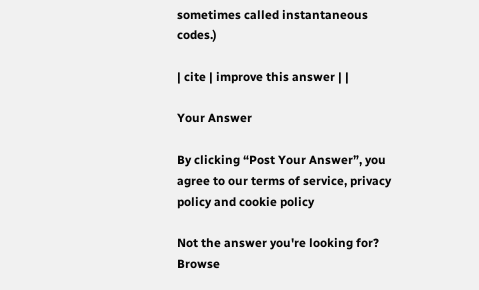sometimes called instantaneous codes.)

| cite | improve this answer | |

Your Answer

By clicking “Post Your Answer”, you agree to our terms of service, privacy policy and cookie policy

Not the answer you're looking for? Browse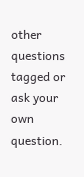other questions tagged or ask your own question.